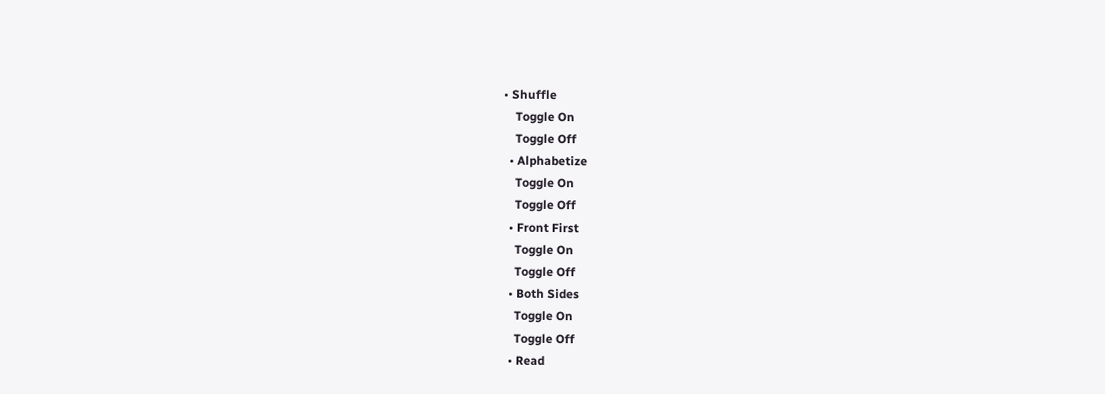• Shuffle
    Toggle On
    Toggle Off
  • Alphabetize
    Toggle On
    Toggle Off
  • Front First
    Toggle On
    Toggle Off
  • Both Sides
    Toggle On
    Toggle Off
  • Read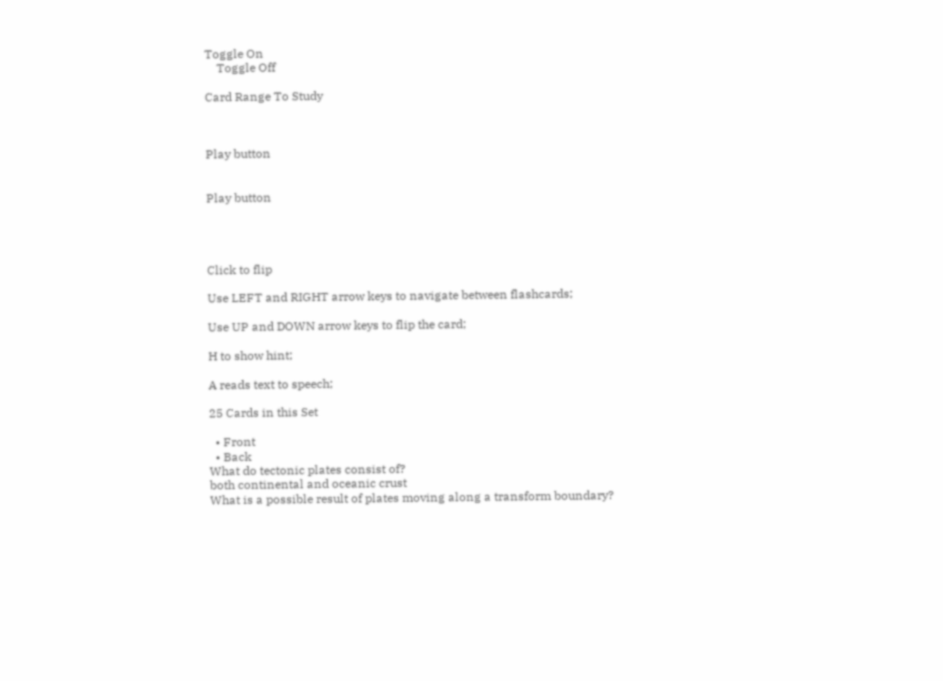Toggle On
    Toggle Off

Card Range To Study



Play button


Play button




Click to flip

Use LEFT and RIGHT arrow keys to navigate between flashcards;

Use UP and DOWN arrow keys to flip the card;

H to show hint;

A reads text to speech;

25 Cards in this Set

  • Front
  • Back
What do tectonic plates consist of?
both continental and oceanic crust
What is a possible result of plates moving along a transform boundary?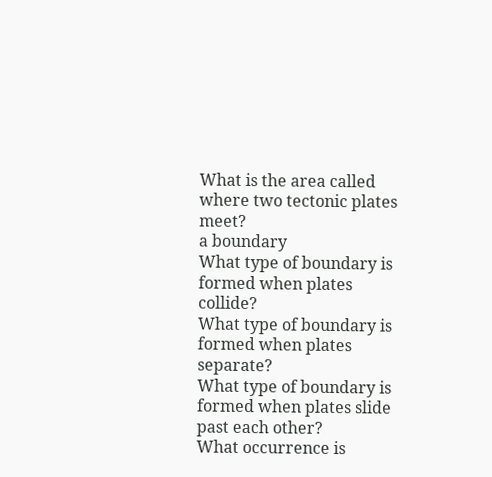What is the area called where two tectonic plates meet?
a boundary
What type of boundary is formed when plates collide?
What type of boundary is formed when plates separate?
What type of boundary is formed when plates slide past each other?
What occurrence is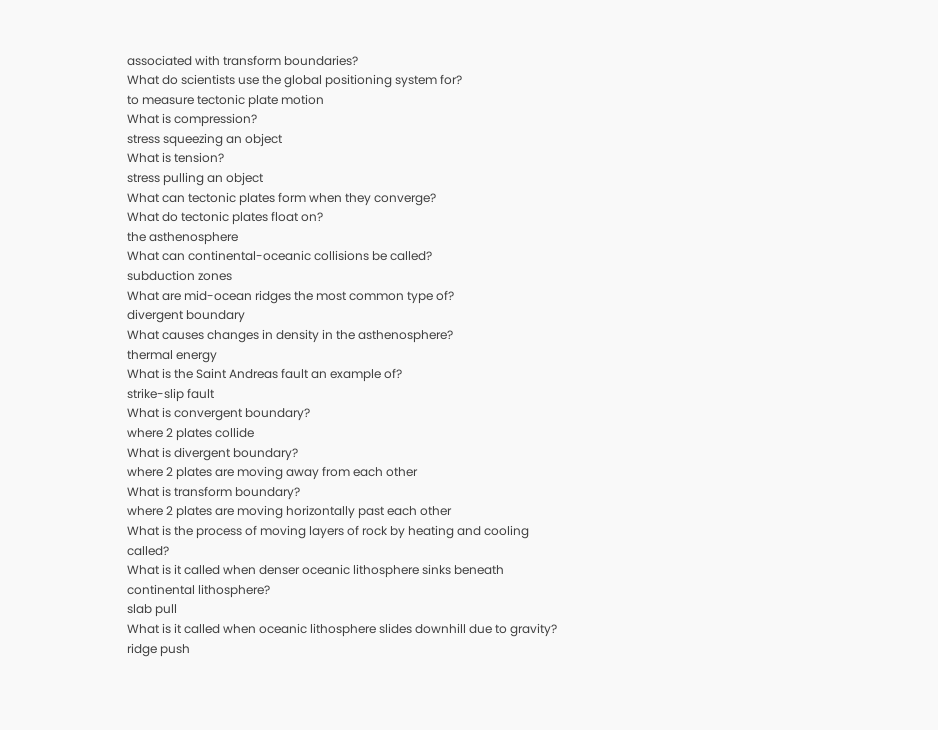associated with transform boundaries?
What do scientists use the global positioning system for?
to measure tectonic plate motion
What is compression?
stress squeezing an object
What is tension?
stress pulling an object
What can tectonic plates form when they converge?
What do tectonic plates float on?
the asthenosphere
What can continental-oceanic collisions be called?
subduction zones
What are mid-ocean ridges the most common type of?
divergent boundary
What causes changes in density in the asthenosphere?
thermal energy
What is the Saint Andreas fault an example of?
strike-slip fault
What is convergent boundary?
where 2 plates collide
What is divergent boundary?
where 2 plates are moving away from each other
What is transform boundary?
where 2 plates are moving horizontally past each other
What is the process of moving layers of rock by heating and cooling called?
What is it called when denser oceanic lithosphere sinks beneath continental lithosphere?
slab pull
What is it called when oceanic lithosphere slides downhill due to gravity?
ridge push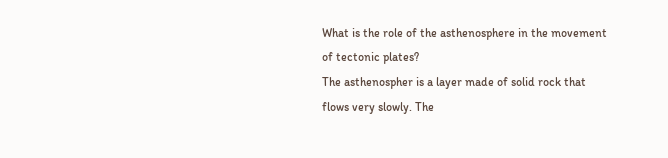What is the role of the asthenosphere in the movement of tectonic plates?
The asthenospher is a layer made of solid rock that flows very slowly. The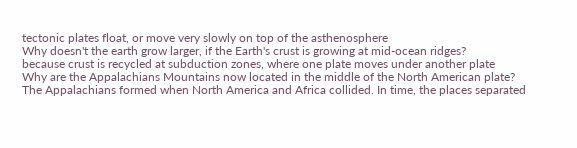tectonic plates float, or move very slowly on top of the asthenosphere
Why doesn't the earth grow larger, if the Earth's crust is growing at mid-ocean ridges?
because crust is recycled at subduction zones, where one plate moves under another plate
Why are the Appalachians Mountains now located in the middle of the North American plate?
The Appalachians formed when North America and Africa collided. In time, the places separated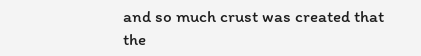and so much crust was created that the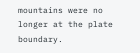mountains were no longer at the plate boundary.